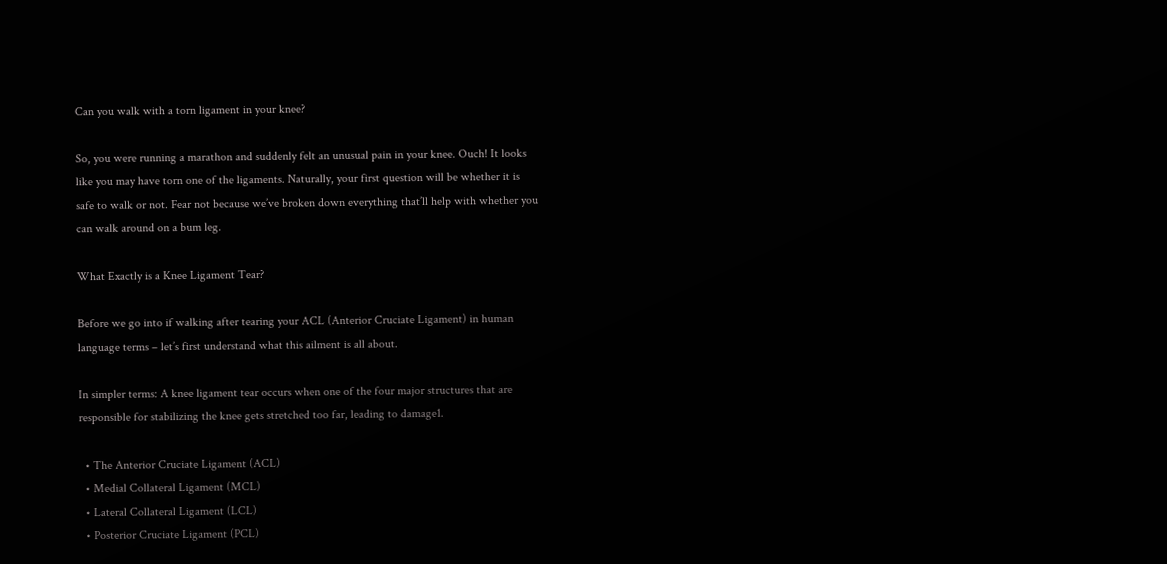Can you walk with a torn ligament in your knee?

So, you were running a marathon and suddenly felt an unusual pain in your knee. Ouch! It looks like you may have torn one of the ligaments. Naturally, your first question will be whether it is safe to walk or not. Fear not because we’ve broken down everything that’ll help with whether you can walk around on a bum leg.

What Exactly is a Knee Ligament Tear?

Before we go into if walking after tearing your ACL (Anterior Cruciate Ligament) in human language terms – let’s first understand what this ailment is all about.

In simpler terms: A knee ligament tear occurs when one of the four major structures that are responsible for stabilizing the knee gets stretched too far, leading to damage1.

  • The Anterior Cruciate Ligament (ACL)
  • Medial Collateral Ligament (MCL)
  • Lateral Collateral Ligament (LCL)
  • Posterior Cruciate Ligament (PCL)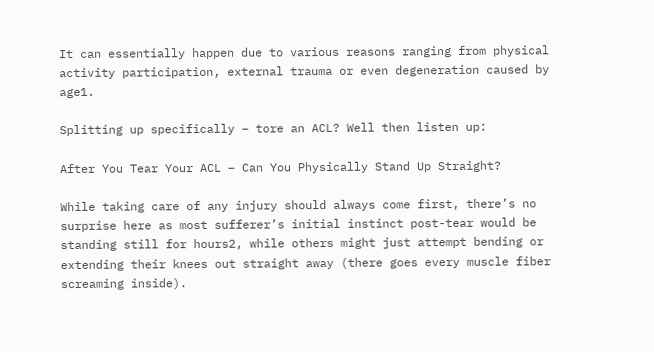It can essentially happen due to various reasons ranging from physical activity participation, external trauma or even degeneration caused by age1.

Splitting up specifically – tore an ACL? Well then listen up:

After You Tear Your ACL – Can You Physically Stand Up Straight?

While taking care of any injury should always come first, there’s no surprise here as most sufferer’s initial instinct post-tear would be standing still for hours2, while others might just attempt bending or extending their knees out straight away (there goes every muscle fiber screaming inside).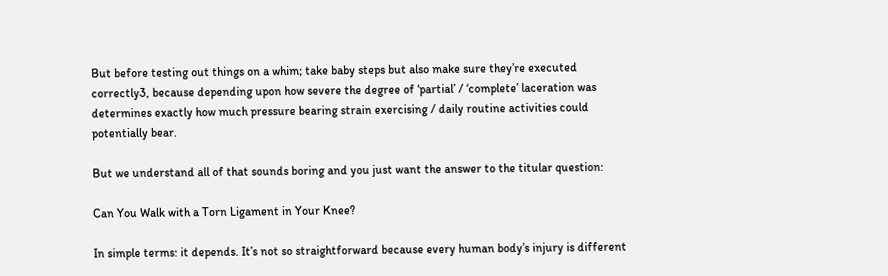But before testing out things on a whim; take baby steps but also make sure they’re executed correctly3, because depending upon how severe the degree of ‘partial’ / ‘complete’ laceration was determines exactly how much pressure bearing strain exercising / daily routine activities could potentially bear.

But we understand all of that sounds boring and you just want the answer to the titular question:

Can You Walk with a Torn Ligament in Your Knee?

In simple terms: it depends. It’s not so straightforward because every human body’s injury is different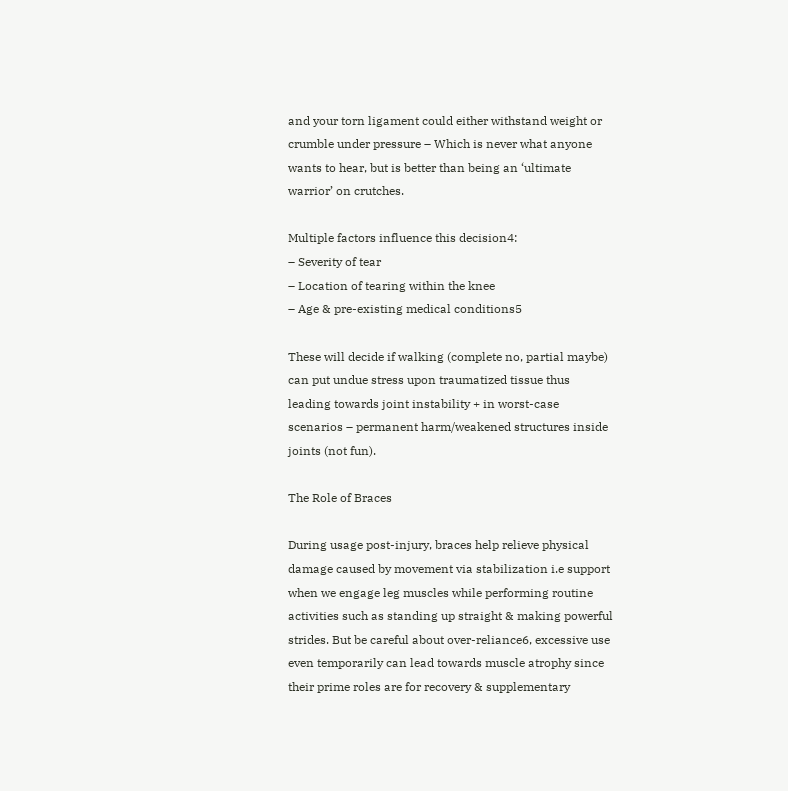and your torn ligament could either withstand weight or crumble under pressure – Which is never what anyone wants to hear, but is better than being an ‘ultimate warrior’ on crutches.

Multiple factors influence this decision4:
– Severity of tear
– Location of tearing within the knee
– Age & pre-existing medical conditions5

These will decide if walking (complete no, partial maybe) can put undue stress upon traumatized tissue thus leading towards joint instability + in worst-case scenarios – permanent harm/weakened structures inside joints (not fun).

The Role of Braces

During usage post-injury, braces help relieve physical damage caused by movement via stabilization i.e support when we engage leg muscles while performing routine activities such as standing up straight & making powerful strides. But be careful about over-reliance6, excessive use even temporarily can lead towards muscle atrophy since their prime roles are for recovery & supplementary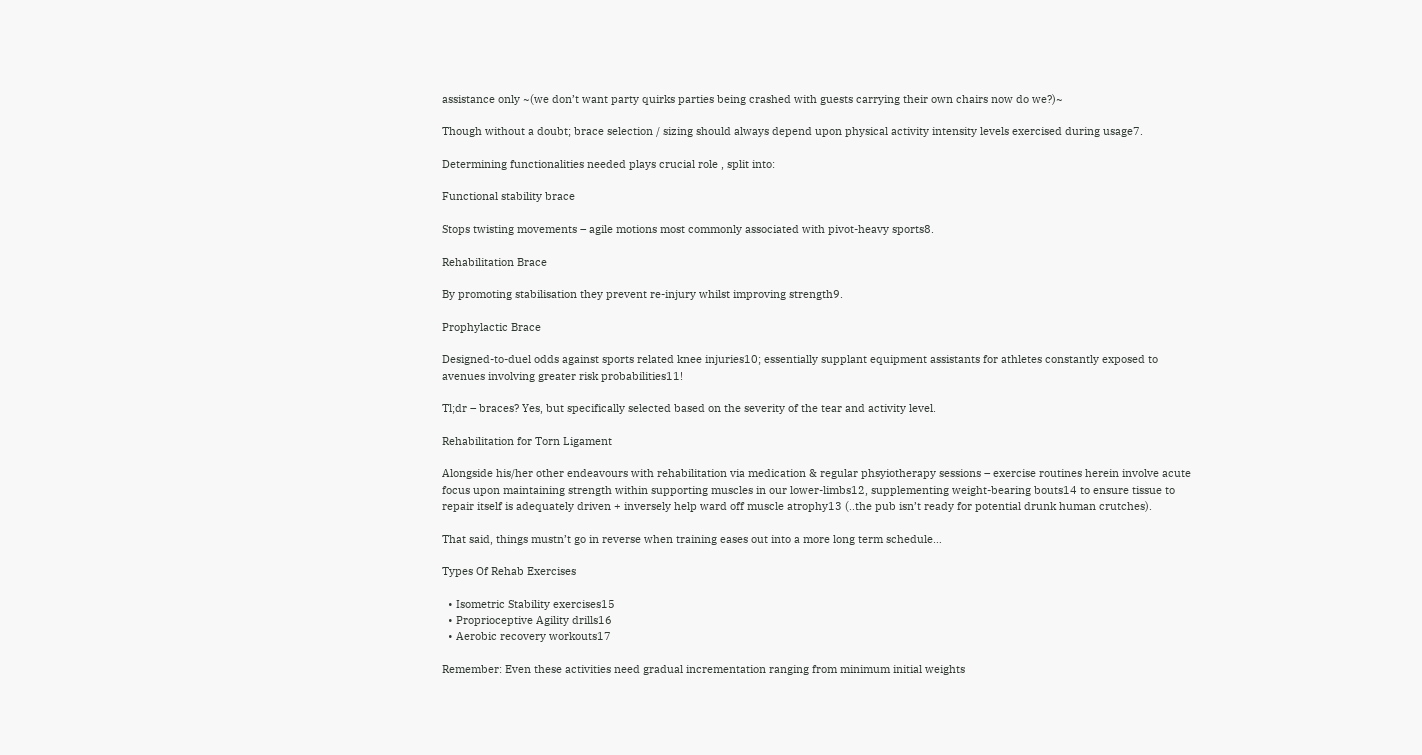assistance only ~(we don’t want party quirks parties being crashed with guests carrying their own chairs now do we?)~

Though without a doubt; brace selection / sizing should always depend upon physical activity intensity levels exercised during usage7.

Determining functionalities needed plays crucial role , split into:

Functional stability brace

Stops twisting movements – agile motions most commonly associated with pivot-heavy sports8.

Rehabilitation Brace

By promoting stabilisation they prevent re-injury whilst improving strength9.

Prophylactic Brace

Designed-to-duel odds against sports related knee injuries10; essentially supplant equipment assistants for athletes constantly exposed to avenues involving greater risk probabilities11!

Tl;dr – braces? Yes, but specifically selected based on the severity of the tear and activity level.

Rehabilitation for Torn Ligament

Alongside his/her other endeavours with rehabilitation via medication & regular phsyiotherapy sessions – exercise routines herein involve acute focus upon maintaining strength within supporting muscles in our lower-limbs12, supplementing weight-bearing bouts14 to ensure tissue to repair itself is adequately driven + inversely help ward off muscle atrophy13 (..the pub isn’t ready for potential drunk human crutches).

That said, things mustn’t go in reverse when training eases out into a more long term schedule…

Types Of Rehab Exercises

  • Isometric Stability exercises15
  • Proprioceptive Agility drills16
  • Aerobic recovery workouts17

Remember: Even these activities need gradual incrementation ranging from minimum initial weights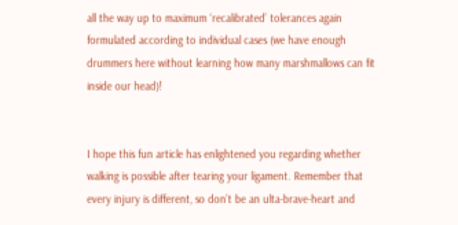all the way up to maximum ‘recalibrated’ tolerances again formulated according to individual cases (we have enough drummers here without learning how many marshmallows can fit inside our head)!


I hope this fun article has enlightened you regarding whether walking is possible after tearing your ligament. Remember that every injury is different, so don’t be an ulta-brave-heart and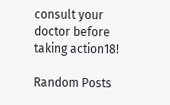consult your doctor before taking action18!

Random Posts